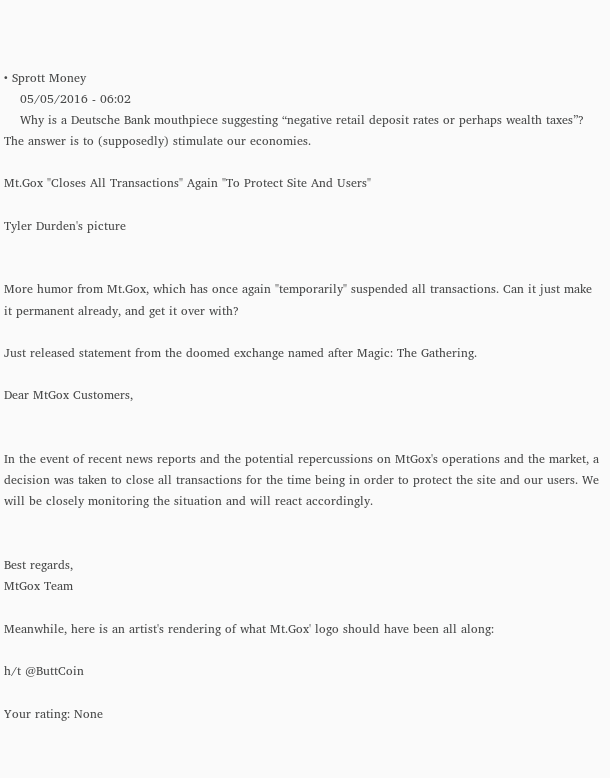• Sprott Money
    05/05/2016 - 06:02
    Why is a Deutsche Bank mouthpiece suggesting “negative retail deposit rates or perhaps wealth taxes”? The answer is to (supposedly) stimulate our economies.

Mt.Gox "Closes All Transactions" Again "To Protect Site And Users"

Tyler Durden's picture


More humor from Mt.Gox, which has once again "temporarily" suspended all transactions. Can it just make it permanent already, and get it over with?

Just released statement from the doomed exchange named after Magic: The Gathering.

Dear MtGox Customers,


In the event of recent news reports and the potential repercussions on MtGox's operations and the market, a decision was taken to close all transactions for the time being in order to protect the site and our users. We will be closely monitoring the situation and will react accordingly.


Best regards,
MtGox Team

Meanwhile, here is an artist's rendering of what Mt.Gox' logo should have been all along:

h/t @ButtCoin

Your rating: None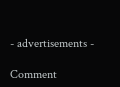- advertisements -

Comment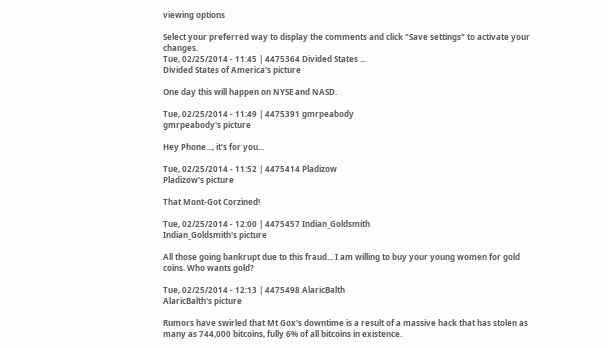viewing options

Select your preferred way to display the comments and click "Save settings" to activate your changes.
Tue, 02/25/2014 - 11:45 | 4475364 Divided States ...
Divided States of America's picture

One day this will happen on NYSE and NASD.

Tue, 02/25/2014 - 11:49 | 4475391 gmrpeabody
gmrpeabody's picture

Hey Phone..., it's for you...

Tue, 02/25/2014 - 11:52 | 4475414 Pladizow
Pladizow's picture

That Mont-Got Corzined!

Tue, 02/25/2014 - 12:00 | 4475457 Indian_Goldsmith
Indian_Goldsmith's picture

All those going bankrupt due to this fraud... I am willing to buy your young women for gold coins. Who wants gold?

Tue, 02/25/2014 - 12:13 | 4475498 AlaricBalth
AlaricBalth's picture

Rumors have swirled that Mt Gox's downtime is a result of a massive hack that has stolen as many as 744,000 bitcoins, fully 6% of all bitcoins in existence.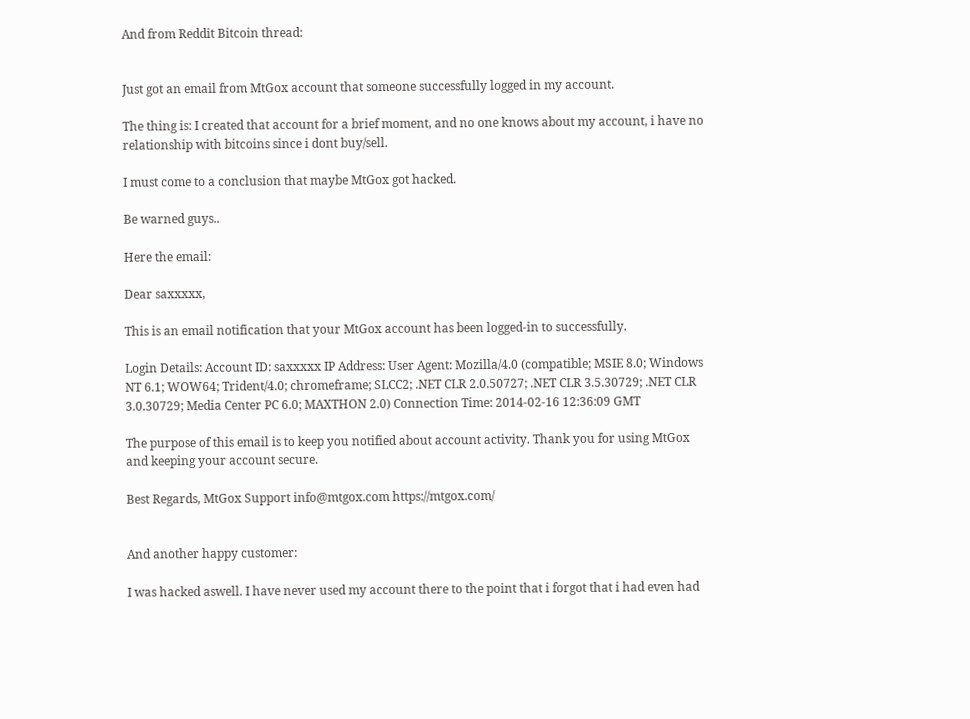And from Reddit Bitcoin thread:


Just got an email from MtGox account that someone successfully logged in my account.

The thing is: I created that account for a brief moment, and no one knows about my account, i have no relationship with bitcoins since i dont buy/sell.

I must come to a conclusion that maybe MtGox got hacked.

Be warned guys..

Here the email:

Dear saxxxxx,

This is an email notification that your MtGox account has been logged-in to successfully.

Login Details: Account ID: saxxxxx IP Address: User Agent: Mozilla/4.0 (compatible; MSIE 8.0; Windows NT 6.1; WOW64; Trident/4.0; chromeframe; SLCC2; .NET CLR 2.0.50727; .NET CLR 3.5.30729; .NET CLR 3.0.30729; Media Center PC 6.0; MAXTHON 2.0) Connection Time: 2014-02-16 12:36:09 GMT

The purpose of this email is to keep you notified about account activity. Thank you for using MtGox and keeping your account secure.

Best Regards, MtGox Support info@mtgox.com https://mtgox.com/


And another happy customer:

I was hacked aswell. I have never used my account there to the point that i forgot that i had even had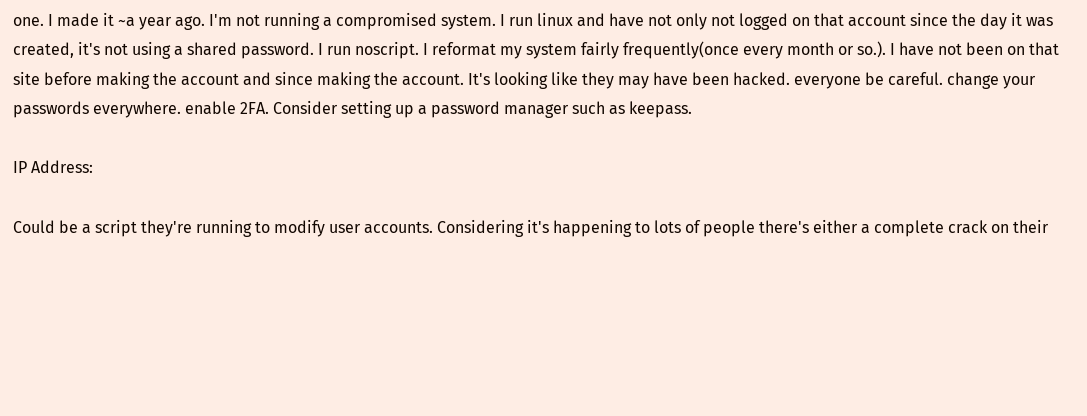one. I made it ~a year ago. I'm not running a compromised system. I run linux and have not only not logged on that account since the day it was created, it's not using a shared password. I run noscript. I reformat my system fairly frequently(once every month or so.). I have not been on that site before making the account and since making the account. It's looking like they may have been hacked. everyone be careful. change your passwords everywhere. enable 2FA. Consider setting up a password manager such as keepass.

IP Address:

Could be a script they're running to modify user accounts. Considering it's happening to lots of people there's either a complete crack on their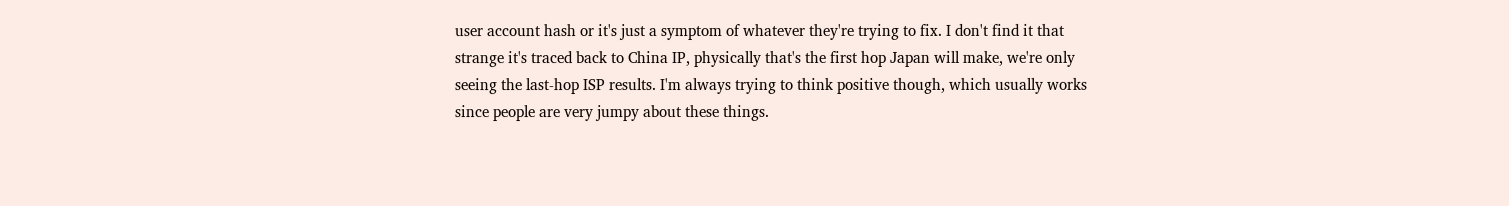user account hash or it's just a symptom of whatever they're trying to fix. I don't find it that strange it's traced back to China IP, physically that's the first hop Japan will make, we're only seeing the last-hop ISP results. I'm always trying to think positive though, which usually works since people are very jumpy about these things.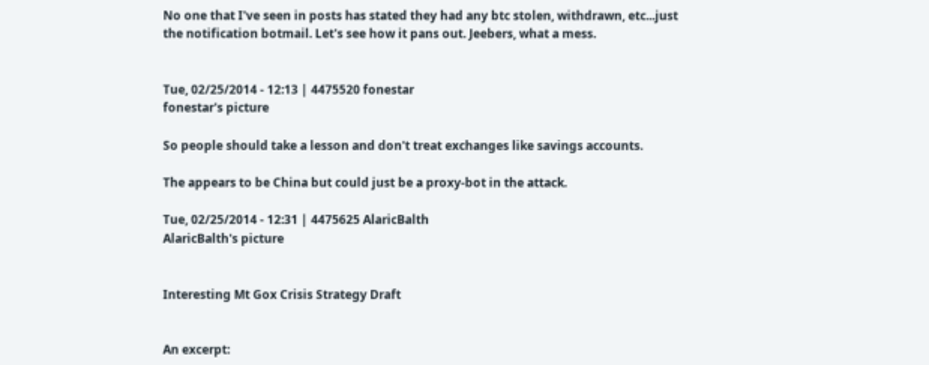No one that I've seen in posts has stated they had any btc stolen, withdrawn, etc...just the notification botmail. Let's see how it pans out. Jeebers, what a mess.


Tue, 02/25/2014 - 12:13 | 4475520 fonestar
fonestar's picture

So people should take a lesson and don't treat exchanges like savings accounts.

The appears to be China but could just be a proxy-bot in the attack.

Tue, 02/25/2014 - 12:31 | 4475625 AlaricBalth
AlaricBalth's picture


Interesting Mt Gox Crisis Strategy Draft


An excerpt: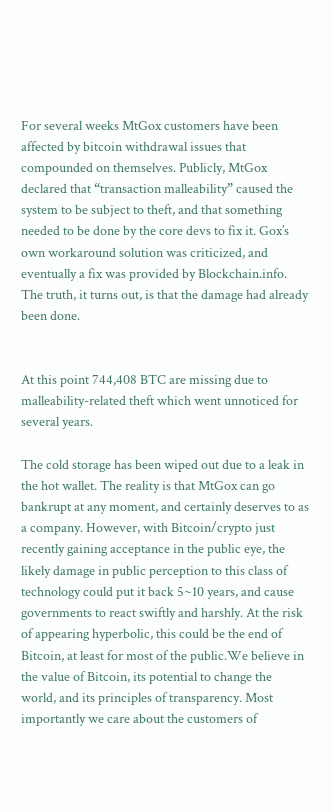For several weeks MtGox customers have been affected by bitcoin withdrawal issues that compounded on themselves. Publicly, MtGox declared that “transaction malleability” caused the system to be subject to theft, and that something needed to be done by the core devs to fix it. Gox’s own workaround solution was criticized, and eventually a fix was provided by Blockchain.info. The truth, it turns out, is that the damage had already been done.


At this point 744,408 BTC are missing due to malleability-related theft which went unnoticed for several years.

The cold storage has been wiped out due to a leak in the hot wallet. The reality is that MtGox can go bankrupt at any moment, and certainly deserves to as a company. However, with Bitcoin/crypto just recently gaining acceptance in the public eye, the likely damage in public perception to this class of technology could put it back 5~10 years, and cause governments to react swiftly and harshly. At the risk of appearing hyperbolic, this could be the end of Bitcoin, at least for most of the public.We believe in the value of Bitcoin, its potential to change the world, and its principles of transparency. Most importantly we care about the customers of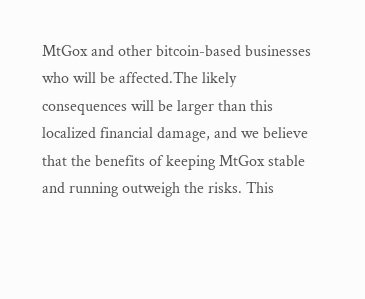MtGox and other bitcoin-based businesses who will be affected.The likely consequences will be larger than this localized financial damage, and we believe that the benefits of keeping MtGox stable and running outweigh the risks. This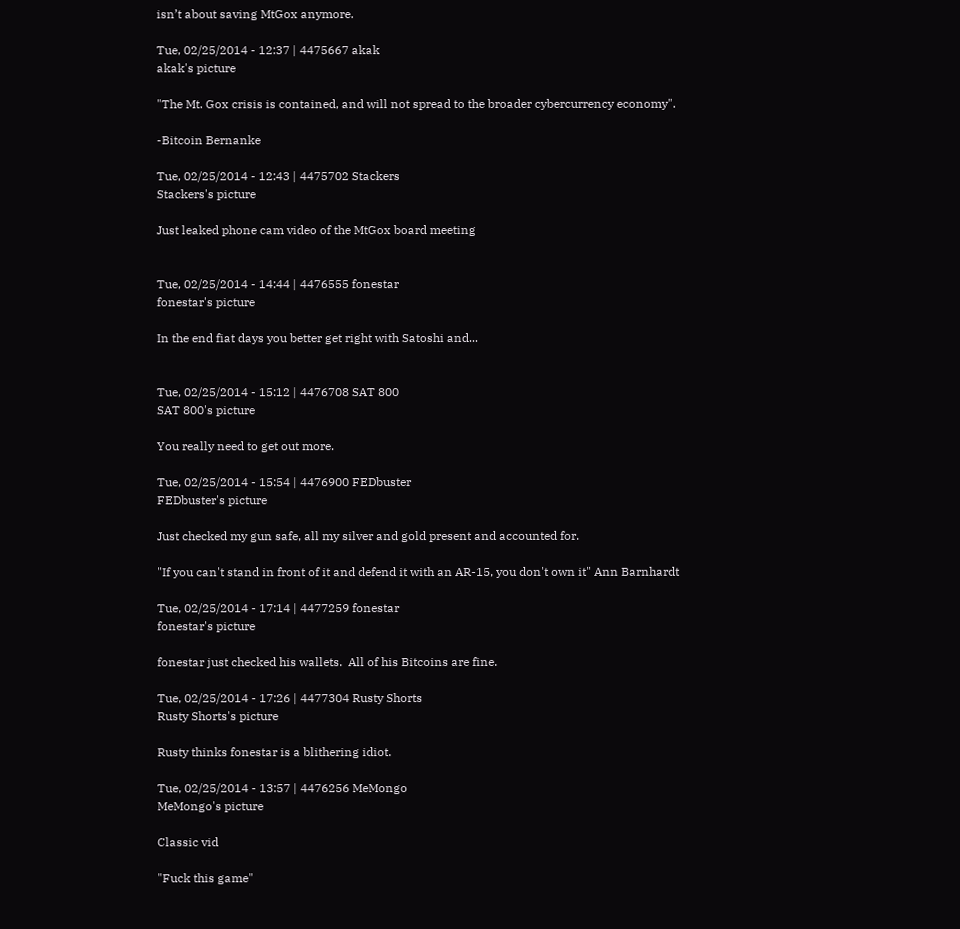isn’t about saving MtGox anymore.

Tue, 02/25/2014 - 12:37 | 4475667 akak
akak's picture

"The Mt. Gox crisis is contained, and will not spread to the broader cybercurrency economy".

-Bitcoin Bernanke

Tue, 02/25/2014 - 12:43 | 4475702 Stackers
Stackers's picture

Just leaked phone cam video of the MtGox board meeting


Tue, 02/25/2014 - 14:44 | 4476555 fonestar
fonestar's picture

In the end fiat days you better get right with Satoshi and...


Tue, 02/25/2014 - 15:12 | 4476708 SAT 800
SAT 800's picture

You really need to get out more.

Tue, 02/25/2014 - 15:54 | 4476900 FEDbuster
FEDbuster's picture

Just checked my gun safe, all my silver and gold present and accounted for.

"If you can't stand in front of it and defend it with an AR-15, you don't own it" Ann Barnhardt

Tue, 02/25/2014 - 17:14 | 4477259 fonestar
fonestar's picture

fonestar just checked his wallets.  All of his Bitcoins are fine.

Tue, 02/25/2014 - 17:26 | 4477304 Rusty Shorts
Rusty Shorts's picture

Rusty thinks fonestar is a blithering idiot.

Tue, 02/25/2014 - 13:57 | 4476256 MeMongo
MeMongo's picture

Classic vid

"Fuck this game"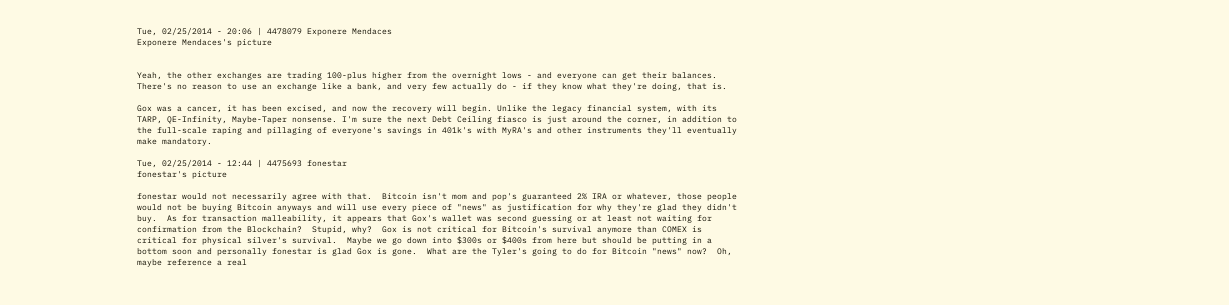Tue, 02/25/2014 - 20:06 | 4478079 Exponere Mendaces
Exponere Mendaces's picture


Yeah, the other exchanges are trading 100-plus higher from the overnight lows - and everyone can get their balances. There's no reason to use an exchange like a bank, and very few actually do - if they know what they're doing, that is.

Gox was a cancer, it has been excised, and now the recovery will begin. Unlike the legacy financial system, with its TARP, QE-Infinity, Maybe-Taper nonsense. I'm sure the next Debt Ceiling fiasco is just around the corner, in addition to the full-scale raping and pillaging of everyone's savings in 401k's with MyRA's and other instruments they'll eventually make mandatory.

Tue, 02/25/2014 - 12:44 | 4475693 fonestar
fonestar's picture

fonestar would not necessarily agree with that.  Bitcoin isn't mom and pop's guaranteed 2% IRA or whatever, those people would not be buying Bitcoin anyways and will use every piece of "news" as justification for why they're glad they didn't buy.  As for transaction malleability, it appears that Gox's wallet was second guessing or at least not waiting for confirmation from the Blockchain?  Stupid, why?  Gox is not critical for Bitcoin's survival anymore than COMEX is critical for physical silver's survival.  Maybe we go down into $300s or $400s from here but should be putting in a bottom soon and personally fonestar is glad Gox is gone.  What are the Tyler's going to do for Bitcoin "news" now?  Oh, maybe reference a real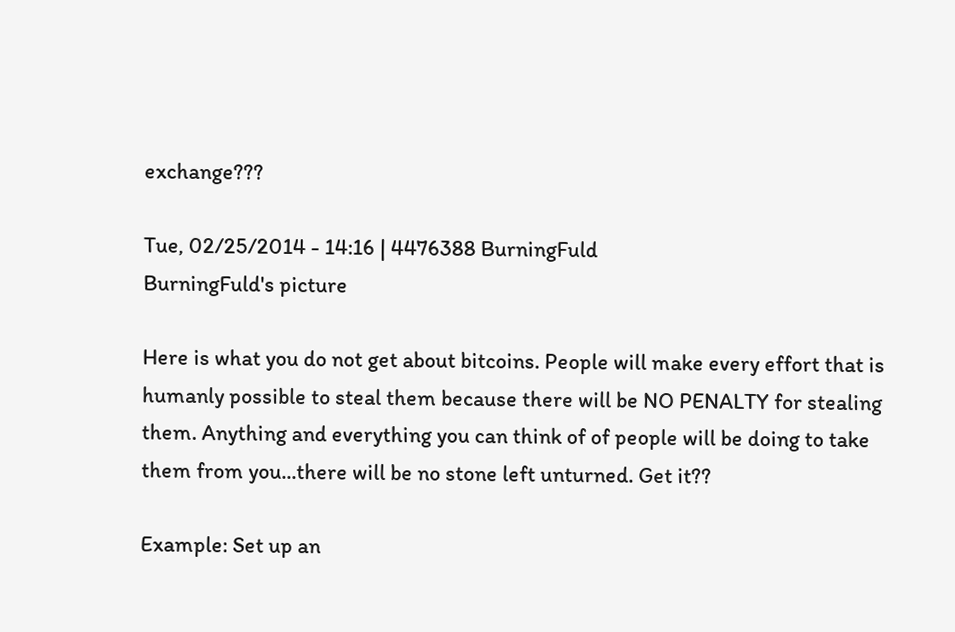exchange???

Tue, 02/25/2014 - 14:16 | 4476388 BurningFuld
BurningFuld's picture

Here is what you do not get about bitcoins. People will make every effort that is humanly possible to steal them because there will be NO PENALTY for stealing them. Anything and everything you can think of of people will be doing to take them from you...there will be no stone left unturned. Get it??

Example: Set up an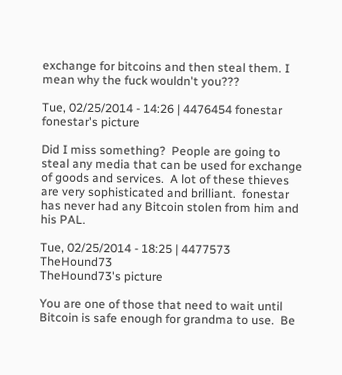exchange for bitcoins and then steal them. I mean why the fuck wouldn't you???

Tue, 02/25/2014 - 14:26 | 4476454 fonestar
fonestar's picture

Did I miss something?  People are going to steal any media that can be used for exchange of goods and services.  A lot of these thieves are very sophisticated and brilliant.  fonestar has never had any Bitcoin stolen from him and his PAL.

Tue, 02/25/2014 - 18:25 | 4477573 TheHound73
TheHound73's picture

You are one of those that need to wait until Bitcoin is safe enough for grandma to use.  Be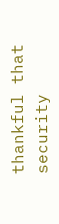thankful that security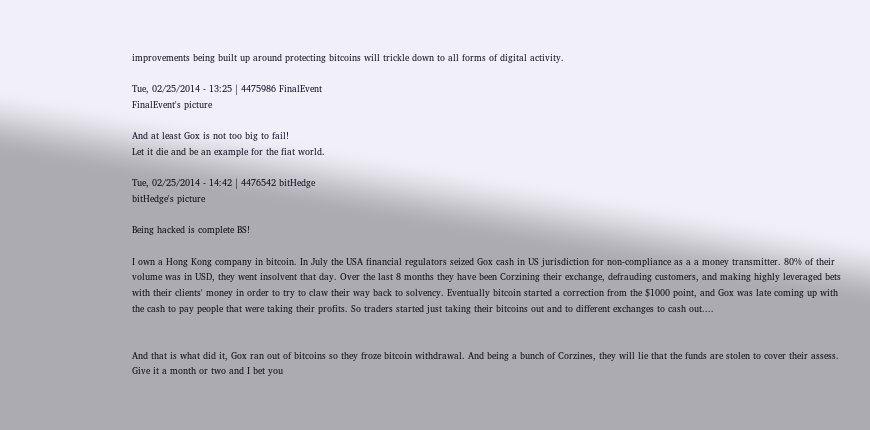improvements being built up around protecting bitcoins will trickle down to all forms of digital activity.

Tue, 02/25/2014 - 13:25 | 4475986 FinalEvent
FinalEvent's picture

And at least Gox is not too big to fail!
Let it die and be an example for the fiat world.

Tue, 02/25/2014 - 14:42 | 4476542 bitHedge
bitHedge's picture

Being hacked is complete BS!

I own a Hong Kong company in bitcoin. In July the USA financial regulators seized Gox cash in US jurisdiction for non-compliance as a a money transmitter. 80% of their volume was in USD, they went insolvent that day. Over the last 8 months they have been Corzining their exchange, defrauding customers, and making highly leveraged bets with their clients' money in order to try to claw their way back to solvency. Eventually bitcoin started a correction from the $1000 point, and Gox was late coming up with the cash to pay people that were taking their profits. So traders started just taking their bitcoins out and to different exchanges to cash out....


And that is what did it, Gox ran out of bitcoins so they froze bitcoin withdrawal. And being a bunch of Corzines, they will lie that the funds are stolen to cover their assess. Give it a month or two and I bet you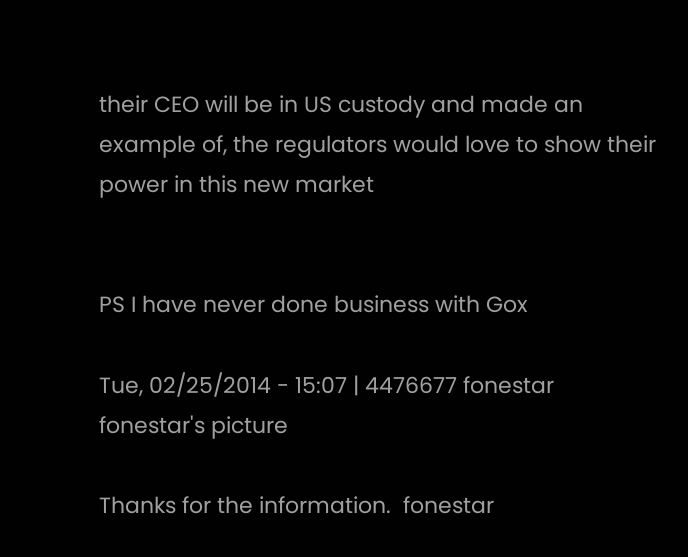their CEO will be in US custody and made an example of, the regulators would love to show their power in this new market


PS I have never done business with Gox

Tue, 02/25/2014 - 15:07 | 4476677 fonestar
fonestar's picture

Thanks for the information.  fonestar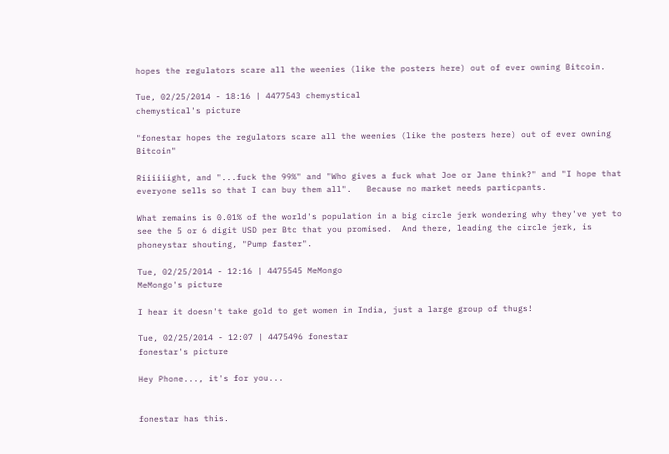hopes the regulators scare all the weenies (like the posters here) out of ever owning Bitcoin.

Tue, 02/25/2014 - 18:16 | 4477543 chemystical
chemystical's picture

"fonestar hopes the regulators scare all the weenies (like the posters here) out of ever owning Bitcoin"

Riiiiiight, and "...fuck the 99%" and "Who gives a fuck what Joe or Jane think?" and "I hope that everyone sells so that I can buy them all".   Because no market needs particpants.

What remains is 0.01% of the world's population in a big circle jerk wondering why they've yet to see the 5 or 6 digit USD per Btc that you promised.  And there, leading the circle jerk, is phoneystar shouting, "Pump faster".

Tue, 02/25/2014 - 12:16 | 4475545 MeMongo
MeMongo's picture

I hear it doesn't take gold to get women in India, just a large group of thugs!

Tue, 02/25/2014 - 12:07 | 4475496 fonestar
fonestar's picture

Hey Phone..., it's for you...


fonestar has this.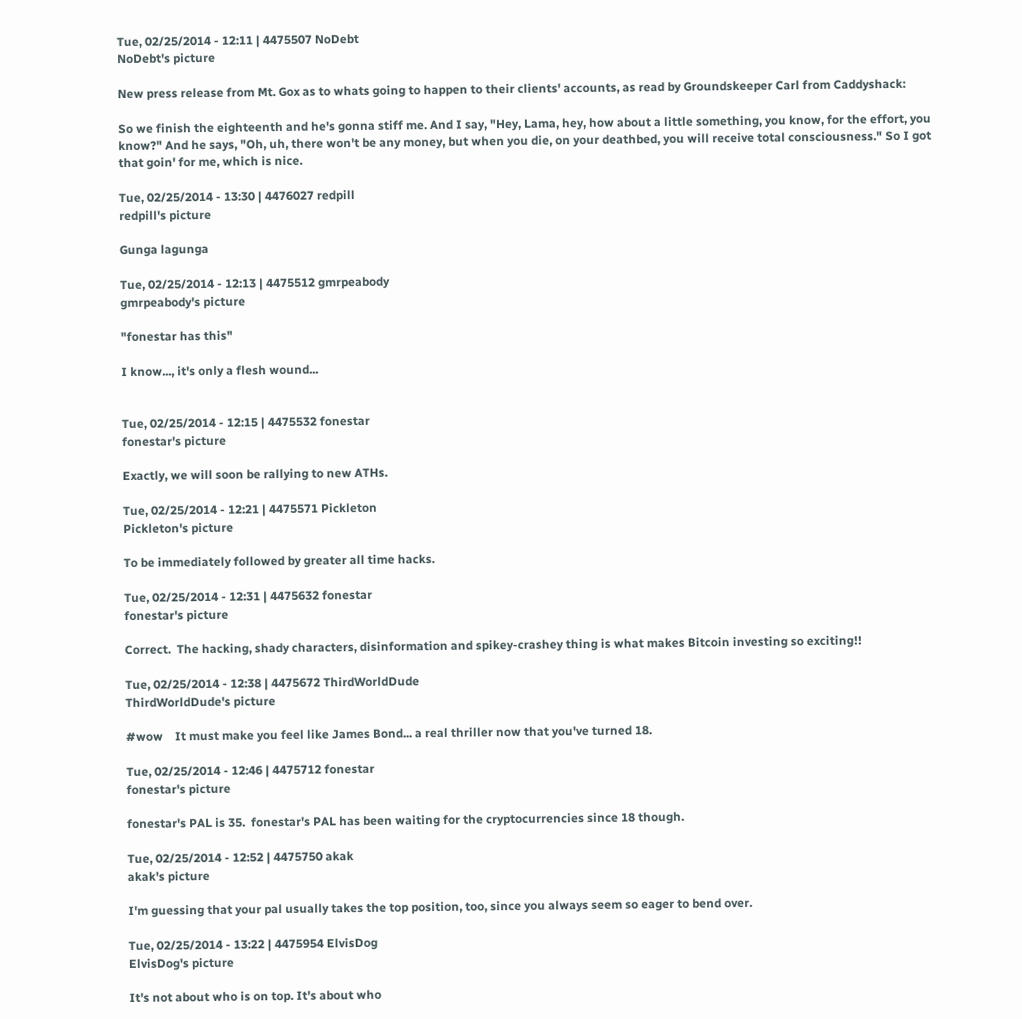Tue, 02/25/2014 - 12:11 | 4475507 NoDebt
NoDebt's picture

New press release from Mt. Gox as to whats going to happen to their clients' accounts, as read by Groundskeeper Carl from Caddyshack:

So we finish the eighteenth and he's gonna stiff me. And I say, "Hey, Lama, hey, how about a little something, you know, for the effort, you know?" And he says, "Oh, uh, there won't be any money, but when you die, on your deathbed, you will receive total consciousness." So I got that goin' for me, which is nice.

Tue, 02/25/2014 - 13:30 | 4476027 redpill
redpill's picture

Gunga lagunga

Tue, 02/25/2014 - 12:13 | 4475512 gmrpeabody
gmrpeabody's picture

"fonestar has this"

I know..., it's only a flesh wound...


Tue, 02/25/2014 - 12:15 | 4475532 fonestar
fonestar's picture

Exactly, we will soon be rallying to new ATHs.

Tue, 02/25/2014 - 12:21 | 4475571 Pickleton
Pickleton's picture

To be immediately followed by greater all time hacks.

Tue, 02/25/2014 - 12:31 | 4475632 fonestar
fonestar's picture

Correct.  The hacking, shady characters, disinformation and spikey-crashey thing is what makes Bitcoin investing so exciting!!

Tue, 02/25/2014 - 12:38 | 4475672 ThirdWorldDude
ThirdWorldDude's picture

#wow    It must make you feel like James Bond... a real thriller now that you've turned 18.

Tue, 02/25/2014 - 12:46 | 4475712 fonestar
fonestar's picture

fonestar's PAL is 35.  fonestar's PAL has been waiting for the cryptocurrencies since 18 though.

Tue, 02/25/2014 - 12:52 | 4475750 akak
akak's picture

I'm guessing that your pal usually takes the top position, too, since you always seem so eager to bend over.

Tue, 02/25/2014 - 13:22 | 4475954 ElvisDog
ElvisDog's picture

It's not about who is on top. It's about who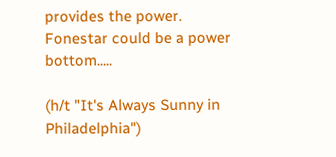provides the power. Fonestar could be a power bottom.....

(h/t "It's Always Sunny in Philadelphia")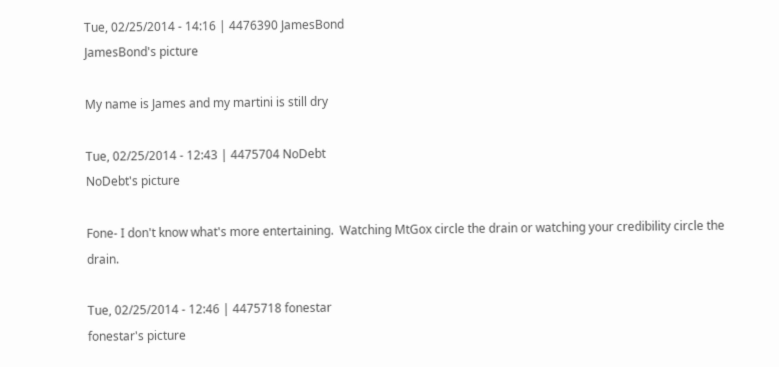Tue, 02/25/2014 - 14:16 | 4476390 JamesBond
JamesBond's picture

My name is James and my martini is still dry

Tue, 02/25/2014 - 12:43 | 4475704 NoDebt
NoDebt's picture

Fone- I don't know what's more entertaining.  Watching MtGox circle the drain or watching your credibility circle the drain.

Tue, 02/25/2014 - 12:46 | 4475718 fonestar
fonestar's picture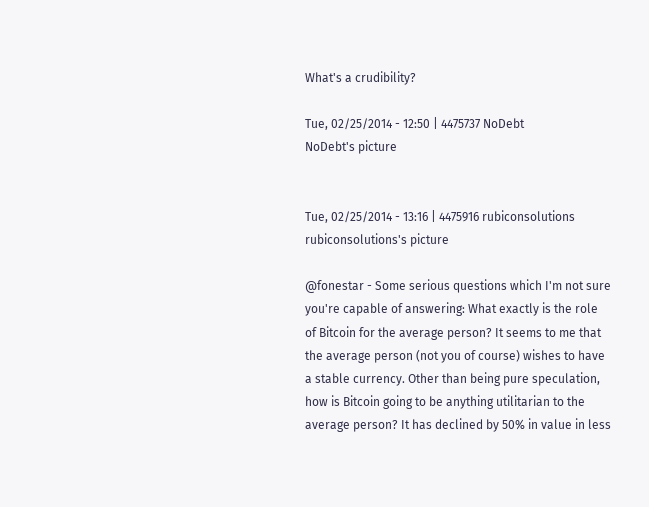What's a crudibility?

Tue, 02/25/2014 - 12:50 | 4475737 NoDebt
NoDebt's picture


Tue, 02/25/2014 - 13:16 | 4475916 rubiconsolutions
rubiconsolutions's picture

@fonestar - Some serious questions which I'm not sure you're capable of answering: What exactly is the role of Bitcoin for the average person? It seems to me that the average person (not you of course) wishes to have a stable currency. Other than being pure speculation, how is Bitcoin going to be anything utilitarian to the average person? It has declined by 50% in value in less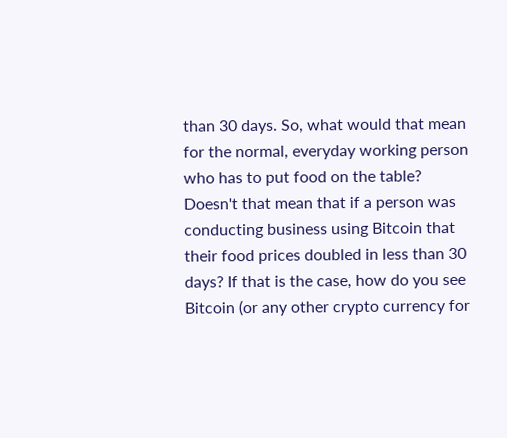than 30 days. So, what would that mean for the normal, everyday working person who has to put food on the table? Doesn't that mean that if a person was conducting business using Bitcoin that their food prices doubled in less than 30 days? If that is the case, how do you see Bitcoin (or any other crypto currency for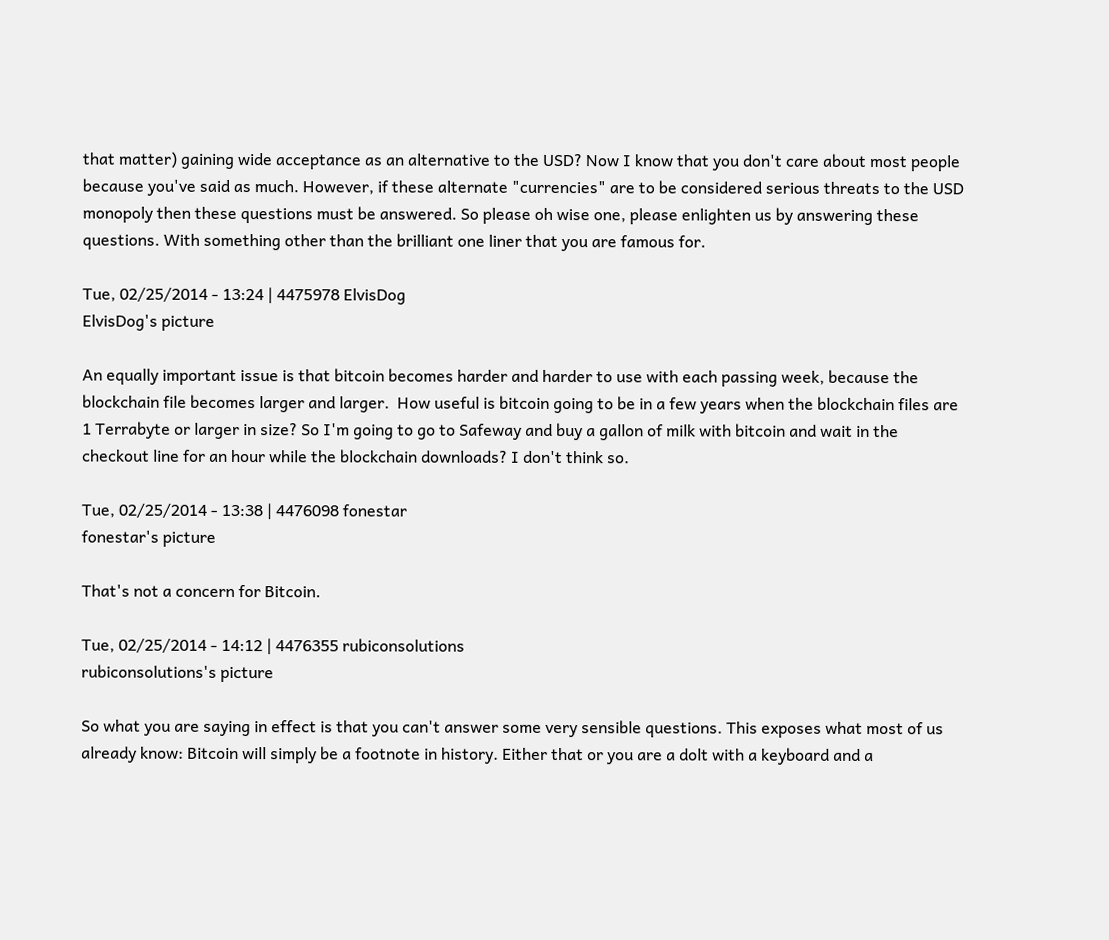that matter) gaining wide acceptance as an alternative to the USD? Now I know that you don't care about most people because you've said as much. However, if these alternate "currencies" are to be considered serious threats to the USD monopoly then these questions must be answered. So please oh wise one, please enlighten us by answering these questions. With something other than the brilliant one liner that you are famous for.

Tue, 02/25/2014 - 13:24 | 4475978 ElvisDog
ElvisDog's picture

An equally important issue is that bitcoin becomes harder and harder to use with each passing week, because the blockchain file becomes larger and larger.  How useful is bitcoin going to be in a few years when the blockchain files are 1 Terrabyte or larger in size? So I'm going to go to Safeway and buy a gallon of milk with bitcoin and wait in the checkout line for an hour while the blockchain downloads? I don't think so.

Tue, 02/25/2014 - 13:38 | 4476098 fonestar
fonestar's picture

That's not a concern for Bitcoin.

Tue, 02/25/2014 - 14:12 | 4476355 rubiconsolutions
rubiconsolutions's picture

So what you are saying in effect is that you can't answer some very sensible questions. This exposes what most of us already know: Bitcoin will simply be a footnote in history. Either that or you are a dolt with a keyboard and a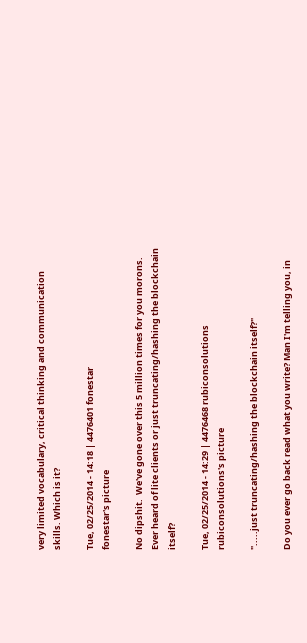very limited vocabulary, critical thinking and communication skills. Which is it?

Tue, 02/25/2014 - 14:18 | 4476401 fonestar
fonestar's picture

No dipshit.  We've gone over this 5 million times for you morons.  Ever heard of lite clients or just truncating/hashing the blockchain itself?

Tue, 02/25/2014 - 14:29 | 4476468 rubiconsolutions
rubiconsolutions's picture

".....just truncating/hashing the blockchain itself?"

Do you ever go back read what you write? Man I'm telling you, in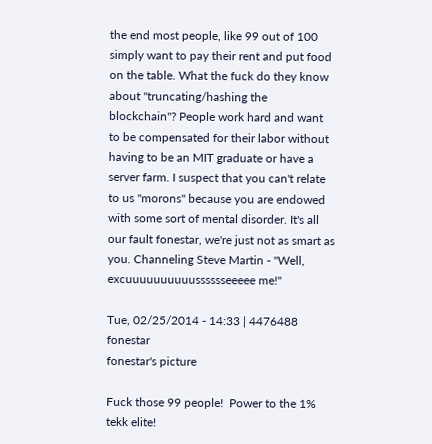the end most people, like 99 out of 100 simply want to pay their rent and put food on the table. What the fuck do they know about "truncating/hashing the blockchain"? People work hard and want to be compensated for their labor without having to be an MIT graduate or have a server farm. I suspect that you can't relate to us "morons" because you are endowed with some sort of mental disorder. It's all our fault fonestar, we're just not as smart as you. Channeling Steve Martin - "Well, excuuuuuuuuuusssssseeeee me!"

Tue, 02/25/2014 - 14:33 | 4476488 fonestar
fonestar's picture

Fuck those 99 people!  Power to the 1% tekk elite!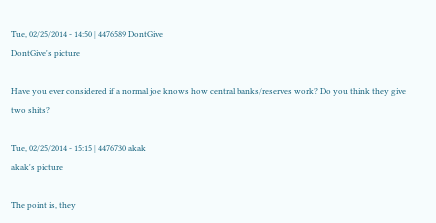Tue, 02/25/2014 - 14:50 | 4476589 DontGive
DontGive's picture

Have you ever considered if a normal joe knows how central banks/reserves work? Do you think they give two shits?

Tue, 02/25/2014 - 15:15 | 4476730 akak
akak's picture

The point is, they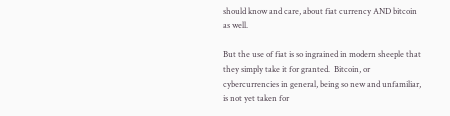should know and care, about fiat currency AND bitcoin as well.

But the use of fiat is so ingrained in modern sheeple that they simply take it for granted.  Bitcoin, or cybercurrencies in general, being so new and unfamiliar, is not yet taken for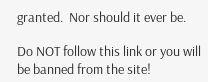granted.  Nor should it ever be.

Do NOT follow this link or you will be banned from the site!